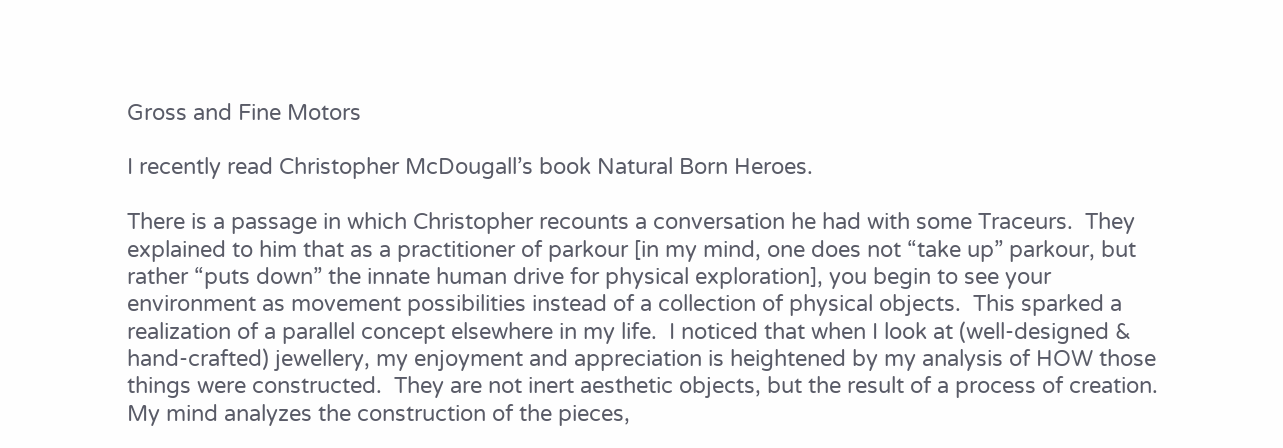Gross and Fine Motors

I recently read Christopher McDougall’s book Natural Born Heroes.

There is a passage in which Christopher recounts a conversation he had with some Traceurs.  They explained to him that as a practitioner of parkour [in my mind, one does not “take up” parkour, but rather “puts down” the innate human drive for physical exploration], you begin to see your environment as movement possibilities instead of a collection of physical objects.  This sparked a realization of a parallel concept elsewhere in my life.  I noticed that when I look at (well-designed & hand-crafted) jewellery, my enjoyment and appreciation is heightened by my analysis of HOW those things were constructed.  They are not inert aesthetic objects, but the result of a process of creation.  My mind analyzes the construction of the pieces,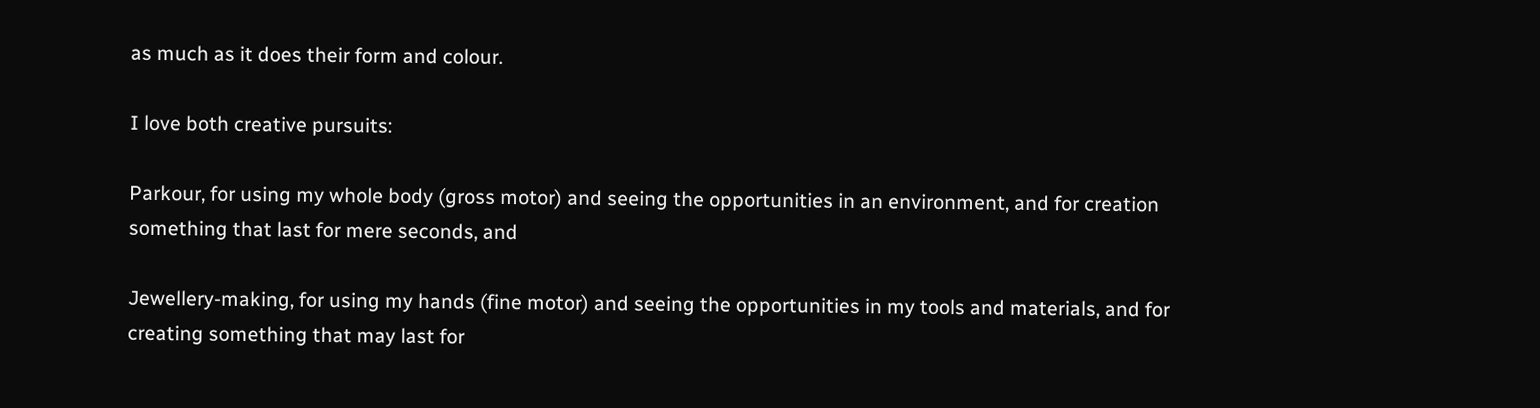as much as it does their form and colour.

I love both creative pursuits:

Parkour, for using my whole body (gross motor) and seeing the opportunities in an environment, and for creation something that last for mere seconds, and

Jewellery-making, for using my hands (fine motor) and seeing the opportunities in my tools and materials, and for creating something that may last for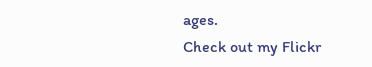ages.
Check out my Flickr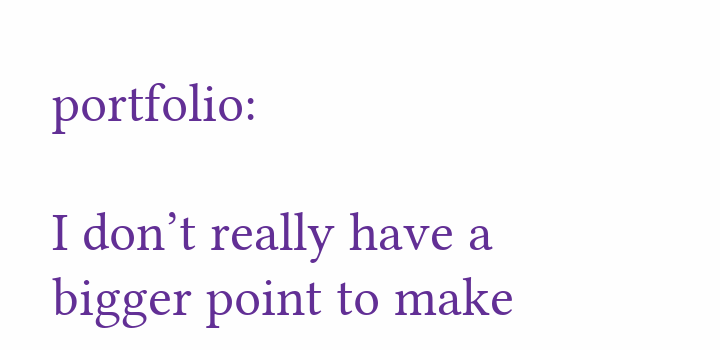portfolio:

I don’t really have a bigger point to make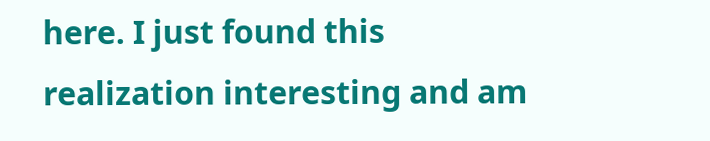here. I just found this realization interesting and am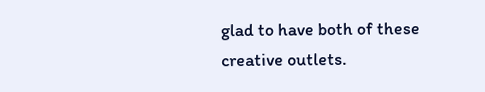glad to have both of these creative outlets.